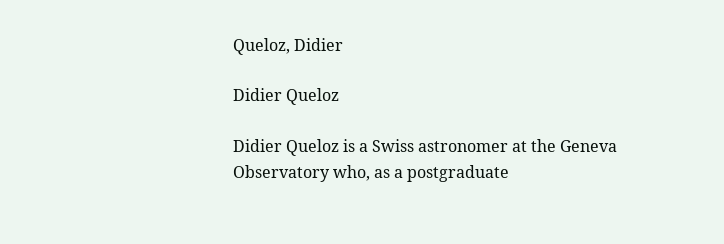Queloz, Didier

Didier Queloz

Didier Queloz is a Swiss astronomer at the Geneva Observatory who, as a postgraduate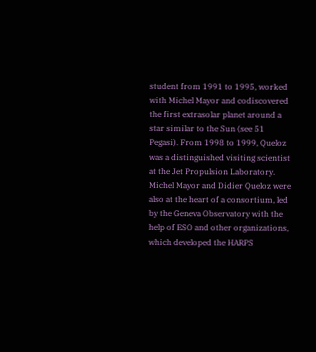student from 1991 to 1995, worked with Michel Mayor and codiscovered the first extrasolar planet around a star similar to the Sun (see 51 Pegasi). From 1998 to 1999, Queloz was a distinguished visiting scientist at the Jet Propulsion Laboratory. Michel Mayor and Didier Queloz were also at the heart of a consortium, led by the Geneva Observatory with the help of ESO and other organizations, which developed the HARPS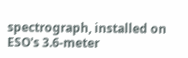spectrograph, installed on ESO's 3.6-meter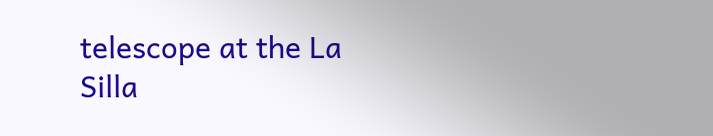telescope at the La Silla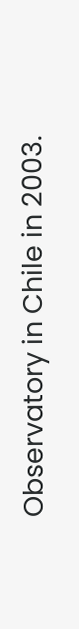Observatory in Chile in 2003.